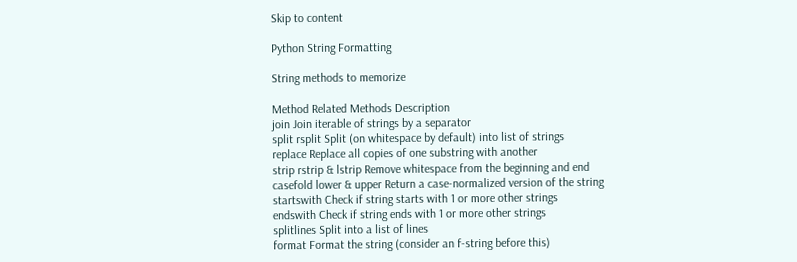Skip to content

Python String Formatting

String methods to memorize

Method Related Methods Description
join Join iterable of strings by a separator
split rsplit Split (on whitespace by default) into list of strings
replace Replace all copies of one substring with another
strip rstrip & lstrip Remove whitespace from the beginning and end
casefold lower & upper Return a case-normalized version of the string
startswith Check if string starts with 1 or more other strings
endswith Check if string ends with 1 or more other strings
splitlines Split into a list of lines
format Format the string (consider an f-string before this)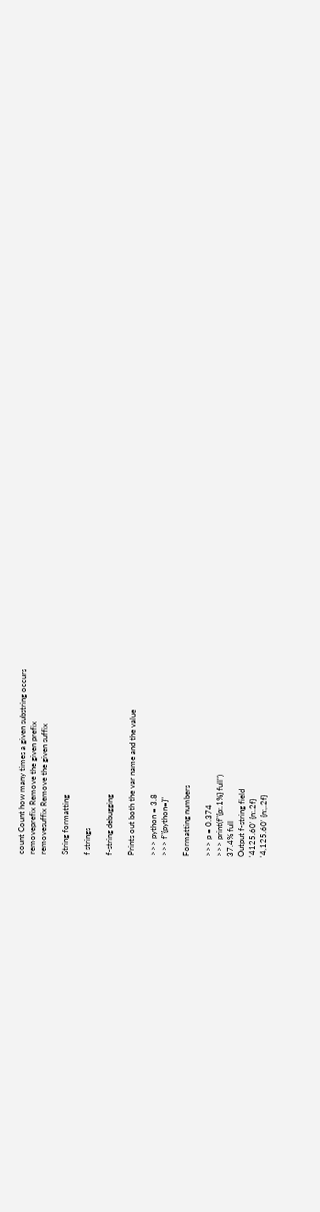count Count how many times a given substring occurs
removeprefix Remove the given prefix
removesuffix Remove the given suffix

String formatting

f strings

f-string debugging

Prints out both the var name and the value

>>> python = 3.8
>>> f"{python=}"

Formatting numbers

>>> p = 0.374
>>> print(f"{p:.1%} full")
37.4% full
Output f-string field
'4125.60' {n:.2f}
'4,125.60' {n:,.2f}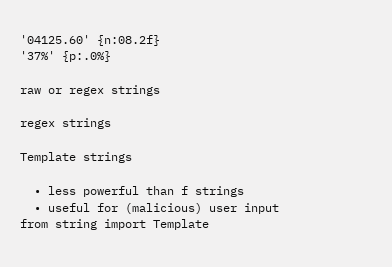'04125.60' {n:08.2f}
'37%' {p:.0%}

raw or regex strings

regex strings

Template strings

  • less powerful than f strings
  • useful for (malicious) user input
from string import Template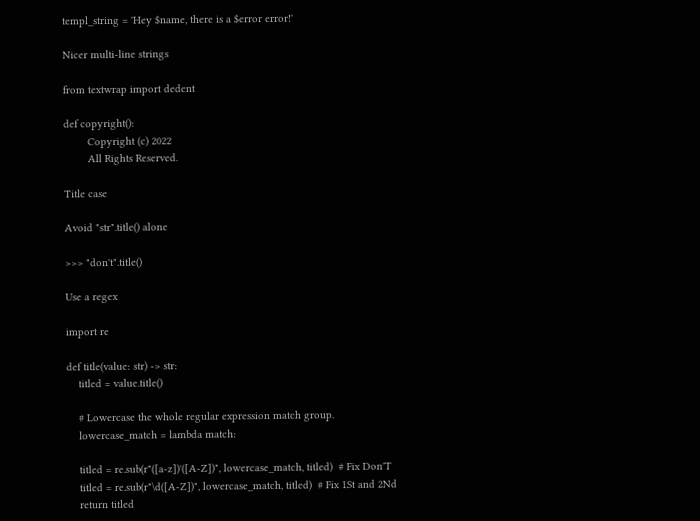templ_string = 'Hey $name, there is a $error error!'

Nicer multi-line strings

from textwrap import dedent

def copyright():
        Copyright (c) 2022
        All Rights Reserved.

Title case

Avoid "str".title() alone

>>> "don't".title()

Use a regex

import re

def title(value: str) -> str:
    titled = value.title()

    # Lowercase the whole regular expression match group.
    lowercase_match = lambda match:

    titled = re.sub(r"([a-z])'([A-Z])", lowercase_match, titled)  # Fix Don'T
    titled = re.sub(r"\d([A-Z])", lowercase_match, titled)  # Fix 1St and 2Nd
    return titled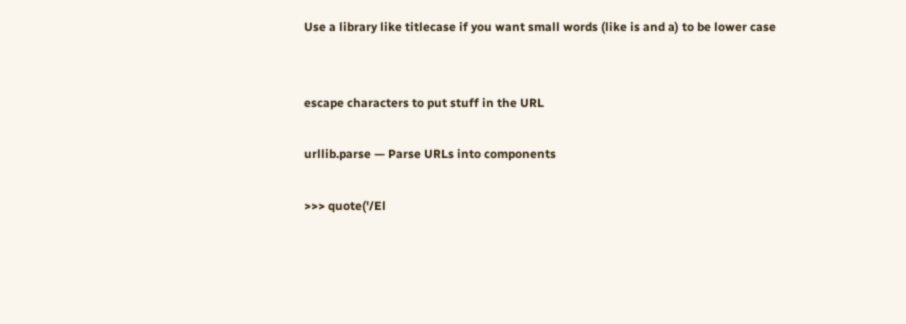Use a library like titlecase if you want small words (like is and a) to be lower case


escape characters to put stuff in the URL

urllib.parse — Parse URLs into components

>>> quote('/El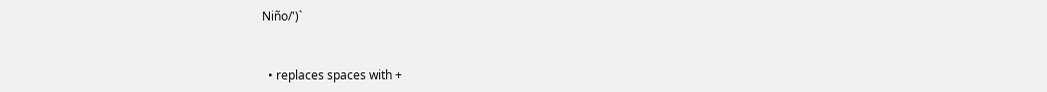Niño/')`


  • replaces spaces with +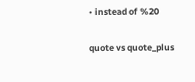• instead of %20

quote vs quote_plus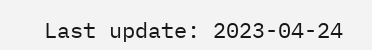Last update: 2023-04-24